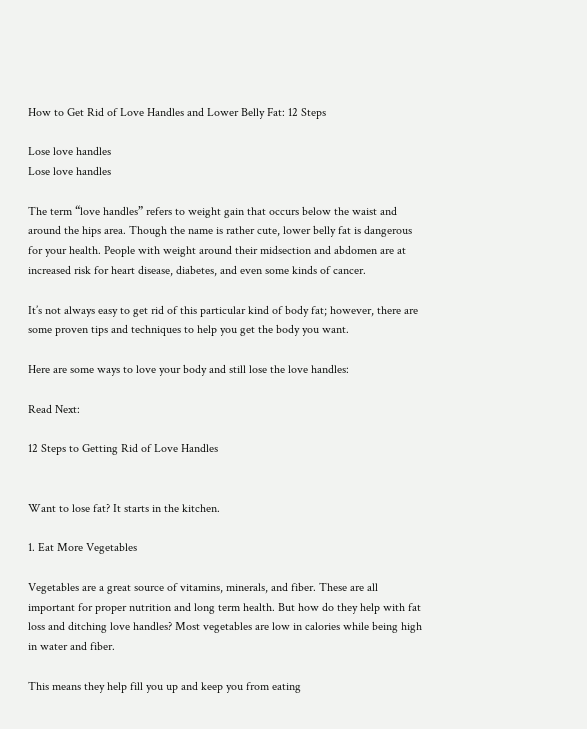How to Get Rid of Love Handles and Lower Belly Fat: 12 Steps

Lose love handles
Lose love handles

The term “love handles” refers to weight gain that occurs below the waist and around the hips area. Though the name is rather cute, lower belly fat is dangerous for your health. People with weight around their midsection and abdomen are at increased risk for heart disease, diabetes, and even some kinds of cancer.

It’s not always easy to get rid of this particular kind of body fat; however, there are some proven tips and techniques to help you get the body you want.

Here are some ways to love your body and still lose the love handles:

Read Next:

12 Steps to Getting Rid of Love Handles


Want to lose fat? It starts in the kitchen.

1. Eat More Vegetables

Vegetables are a great source of vitamins, minerals, and fiber. These are all important for proper nutrition and long term health. But how do they help with fat loss and ditching love handles? Most vegetables are low in calories while being high in water and fiber.

This means they help fill you up and keep you from eating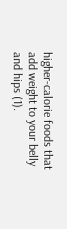higher-calorie foods that add weight to your belly and hips (1).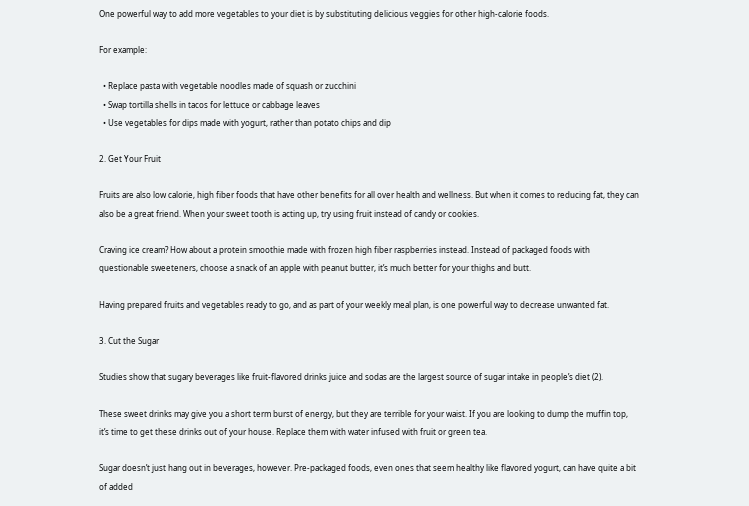One powerful way to add more vegetables to your diet is by substituting delicious veggies for other high-calorie foods.

For example:

  • Replace pasta with vegetable noodles made of squash or zucchini
  • Swap tortilla shells in tacos for lettuce or cabbage leaves
  • Use vegetables for dips made with yogurt, rather than potato chips and dip

2. Get Your Fruit

Fruits are also low calorie, high fiber foods that have other benefits for all over health and wellness. But when it comes to reducing fat, they can also be a great friend. When your sweet tooth is acting up, try using fruit instead of candy or cookies.

Craving ice cream? How about a protein smoothie made with frozen high fiber raspberries instead. Instead of packaged foods with questionable sweeteners, choose a snack of an apple with peanut butter, it’s much better for your thighs and butt.

Having prepared fruits and vegetables ready to go, and as part of your weekly meal plan, is one powerful way to decrease unwanted fat.

3. Cut the Sugar

Studies show that sugary beverages like fruit-flavored drinks juice and sodas are the largest source of sugar intake in people’s diet (2).

These sweet drinks may give you a short term burst of energy, but they are terrible for your waist. If you are looking to dump the muffin top, it’s time to get these drinks out of your house. Replace them with water infused with fruit or green tea.

Sugar doesn’t just hang out in beverages, however. Pre-packaged foods, even ones that seem healthy like flavored yogurt, can have quite a bit of added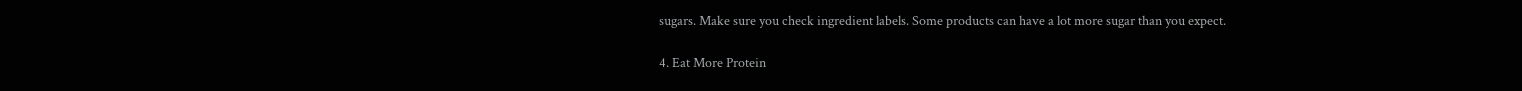sugars. Make sure you check ingredient labels. Some products can have a lot more sugar than you expect.

4. Eat More Protein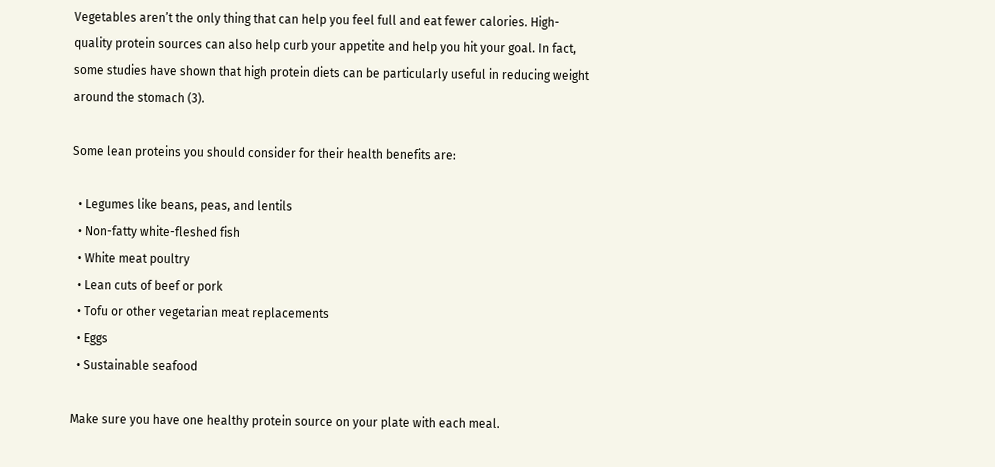Vegetables aren’t the only thing that can help you feel full and eat fewer calories. High-quality protein sources can also help curb your appetite and help you hit your goal. In fact, some studies have shown that high protein diets can be particularly useful in reducing weight around the stomach (3).

Some lean proteins you should consider for their health benefits are:

  • Legumes like beans, peas, and lentils
  • Non-fatty white-fleshed fish
  • White meat poultry
  • Lean cuts of beef or pork
  • Tofu or other vegetarian meat replacements
  • Eggs
  • Sustainable seafood

Make sure you have one healthy protein source on your plate with each meal.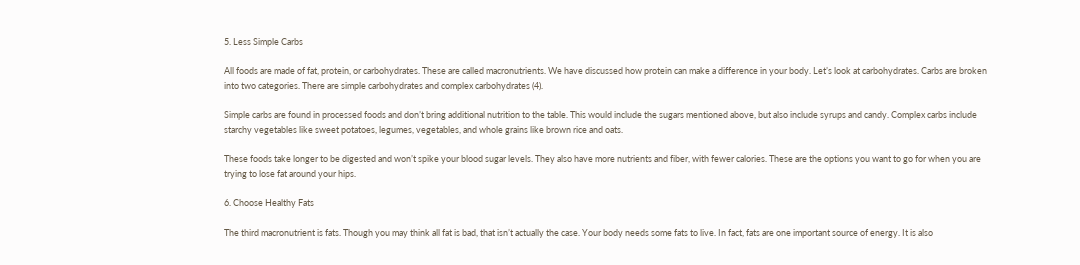5. Less Simple Carbs

All foods are made of fat, protein, or carbohydrates. These are called macronutrients. We have discussed how protein can make a difference in your body. Let’s look at carbohydrates. Carbs are broken into two categories. There are simple carbohydrates and complex carbohydrates (4).

Simple carbs are found in processed foods and don’t bring additional nutrition to the table. This would include the sugars mentioned above, but also include syrups and candy. Complex carbs include starchy vegetables like sweet potatoes, legumes, vegetables, and whole grains like brown rice and oats.

These foods take longer to be digested and won’t spike your blood sugar levels. They also have more nutrients and fiber, with fewer calories. These are the options you want to go for when you are trying to lose fat around your hips.

6. Choose Healthy Fats

The third macronutrient is fats. Though you may think all fat is bad, that isn’t actually the case. Your body needs some fats to live. In fact, fats are one important source of energy. It is also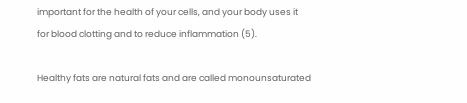important for the health of your cells, and your body uses it for blood clotting and to reduce inflammation (5).

Healthy fats are natural fats and are called monounsaturated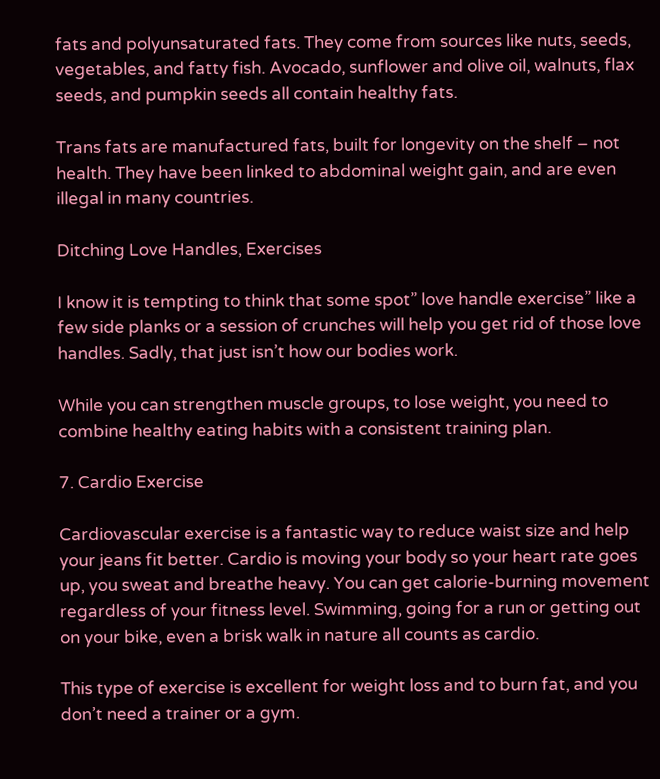fats and polyunsaturated fats. They come from sources like nuts, seeds, vegetables, and fatty fish. Avocado, sunflower and olive oil, walnuts, flax seeds, and pumpkin seeds all contain healthy fats.

Trans fats are manufactured fats, built for longevity on the shelf – not health. They have been linked to abdominal weight gain, and are even illegal in many countries.

Ditching Love Handles, Exercises

I know it is tempting to think that some spot” love handle exercise” like a few side planks or a session of crunches will help you get rid of those love handles. Sadly, that just isn’t how our bodies work.

While you can strengthen muscle groups, to lose weight, you need to combine healthy eating habits with a consistent training plan.

7. Cardio Exercise

Cardiovascular exercise is a fantastic way to reduce waist size and help your jeans fit better. Cardio is moving your body so your heart rate goes up, you sweat and breathe heavy. You can get calorie-burning movement regardless of your fitness level. Swimming, going for a run or getting out on your bike, even a brisk walk in nature all counts as cardio.

This type of exercise is excellent for weight loss and to burn fat, and you don’t need a trainer or a gym.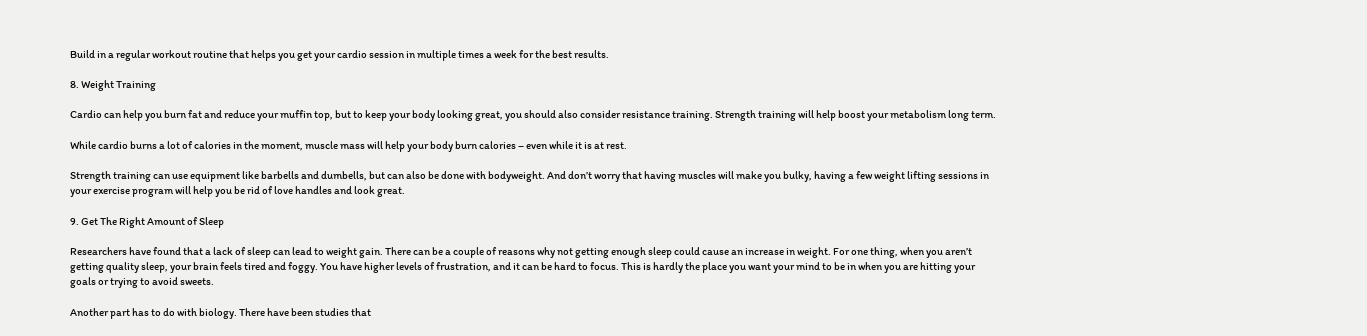Build in a regular workout routine that helps you get your cardio session in multiple times a week for the best results.

8. Weight Training

Cardio can help you burn fat and reduce your muffin top, but to keep your body looking great, you should also consider resistance training. Strength training will help boost your metabolism long term.

While cardio burns a lot of calories in the moment, muscle mass will help your body burn calories – even while it is at rest.

Strength training can use equipment like barbells and dumbells, but can also be done with bodyweight. And don’t worry that having muscles will make you bulky, having a few weight lifting sessions in your exercise program will help you be rid of love handles and look great.

9. Get The Right Amount of Sleep

Researchers have found that a lack of sleep can lead to weight gain. There can be a couple of reasons why not getting enough sleep could cause an increase in weight. For one thing, when you aren’t getting quality sleep, your brain feels tired and foggy. You have higher levels of frustration, and it can be hard to focus. This is hardly the place you want your mind to be in when you are hitting your goals or trying to avoid sweets.

Another part has to do with biology. There have been studies that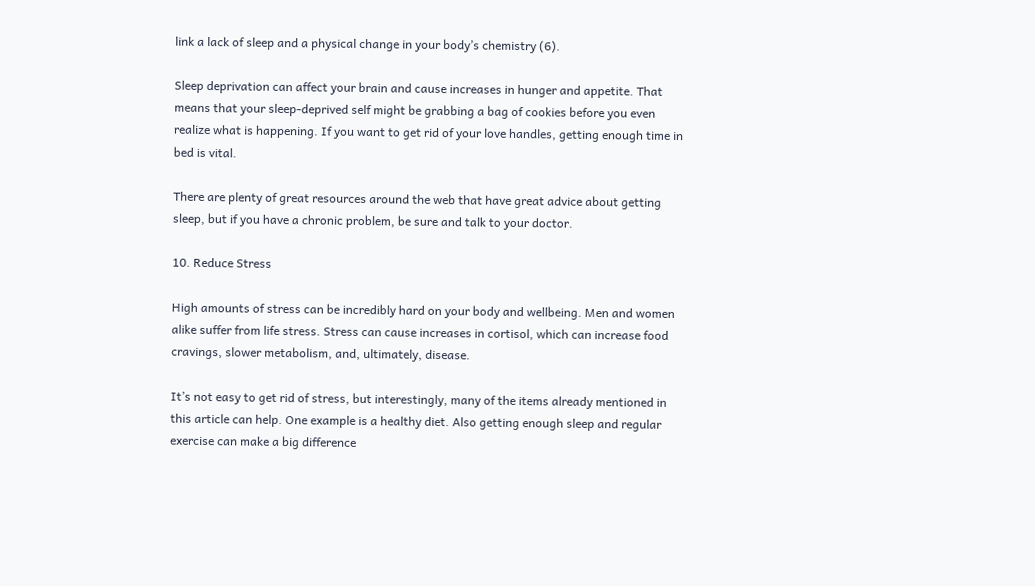link a lack of sleep and a physical change in your body’s chemistry (6).

Sleep deprivation can affect your brain and cause increases in hunger and appetite. That means that your sleep-deprived self might be grabbing a bag of cookies before you even realize what is happening. If you want to get rid of your love handles, getting enough time in bed is vital.

There are plenty of great resources around the web that have great advice about getting sleep, but if you have a chronic problem, be sure and talk to your doctor.

10. Reduce Stress

High amounts of stress can be incredibly hard on your body and wellbeing. Men and women alike suffer from life stress. Stress can cause increases in cortisol, which can increase food cravings, slower metabolism, and, ultimately, disease.

It’s not easy to get rid of stress, but interestingly, many of the items already mentioned in this article can help. One example is a healthy diet. Also getting enough sleep and regular exercise can make a big difference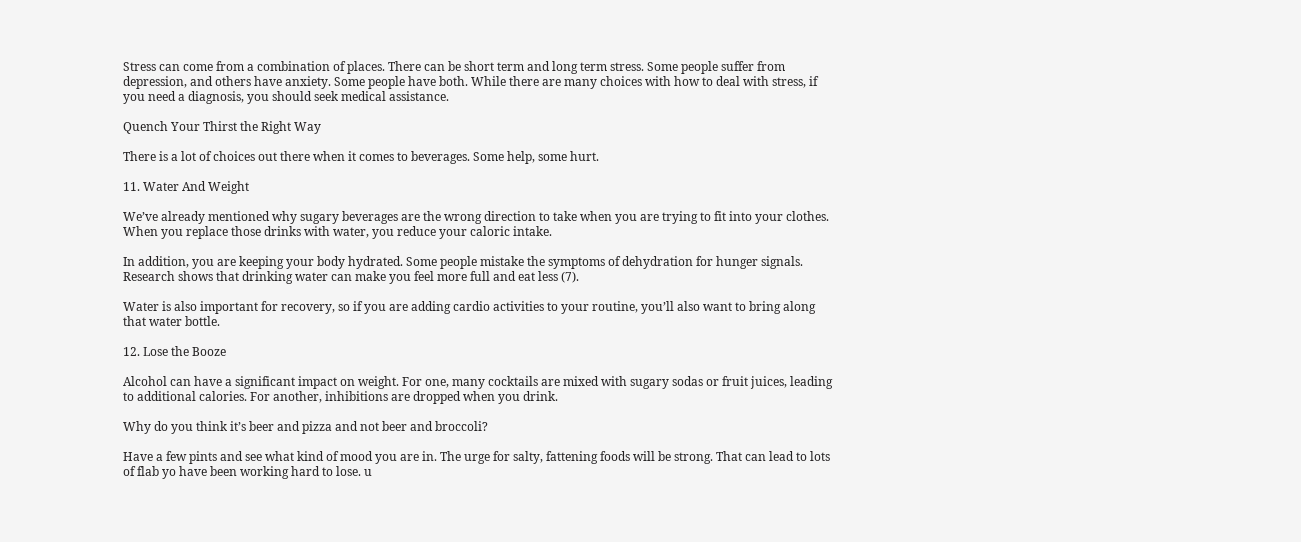Stress can come from a combination of places. There can be short term and long term stress. Some people suffer from depression, and others have anxiety. Some people have both. While there are many choices with how to deal with stress, if you need a diagnosis, you should seek medical assistance.

Quench Your Thirst the Right Way

There is a lot of choices out there when it comes to beverages. Some help, some hurt.

11. Water And Weight

We’ve already mentioned why sugary beverages are the wrong direction to take when you are trying to fit into your clothes. When you replace those drinks with water, you reduce your caloric intake.

In addition, you are keeping your body hydrated. Some people mistake the symptoms of dehydration for hunger signals. Research shows that drinking water can make you feel more full and eat less (7).

Water is also important for recovery, so if you are adding cardio activities to your routine, you’ll also want to bring along that water bottle.

12. Lose the Booze

Alcohol can have a significant impact on weight. For one, many cocktails are mixed with sugary sodas or fruit juices, leading to additional calories. For another, inhibitions are dropped when you drink.

Why do you think it’s beer and pizza and not beer and broccoli?

Have a few pints and see what kind of mood you are in. The urge for salty, fattening foods will be strong. That can lead to lots of flab yo have been working hard to lose. u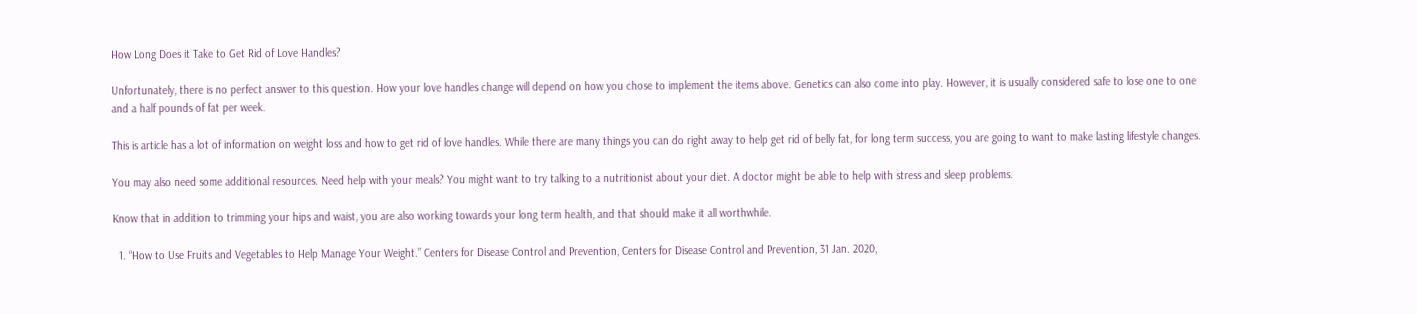How Long Does it Take to Get Rid of Love Handles?

Unfortunately, there is no perfect answer to this question. How your love handles change will depend on how you chose to implement the items above. Genetics can also come into play. However, it is usually considered safe to lose one to one and a half pounds of fat per week.

This is article has a lot of information on weight loss and how to get rid of love handles. While there are many things you can do right away to help get rid of belly fat, for long term success, you are going to want to make lasting lifestyle changes.

You may also need some additional resources. Need help with your meals? You might want to try talking to a nutritionist about your diet. A doctor might be able to help with stress and sleep problems.

Know that in addition to trimming your hips and waist, you are also working towards your long term health, and that should make it all worthwhile.

  1. “How to Use Fruits and Vegetables to Help Manage Your Weight.” Centers for Disease Control and Prevention, Centers for Disease Control and Prevention, 31 Jan. 2020,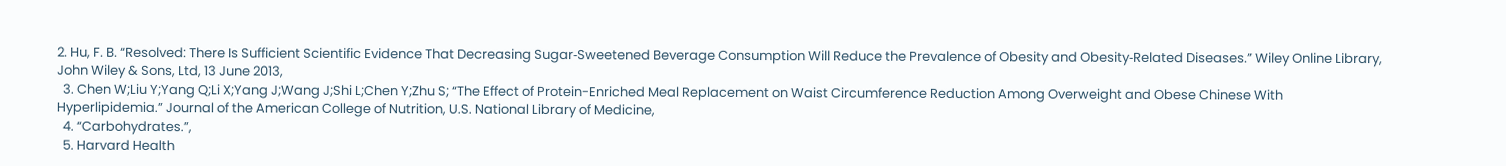2. Hu, F. B. “Resolved: There Is Sufficient Scientific Evidence That Decreasing Sugar‐Sweetened Beverage Consumption Will Reduce the Prevalence of Obesity and Obesity‐Related Diseases.” Wiley Online Library, John Wiley & Sons, Ltd, 13 June 2013,
  3. Chen W;Liu Y;Yang Q;Li X;Yang J;Wang J;Shi L;Chen Y;Zhu S; “The Effect of Protein-Enriched Meal Replacement on Waist Circumference Reduction Among Overweight and Obese Chinese With Hyperlipidemia.” Journal of the American College of Nutrition, U.S. National Library of Medicine,
  4. “Carbohydrates.”,
  5. Harvard Health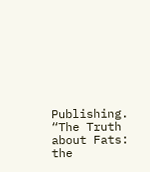Publishing. “The Truth about Fats: the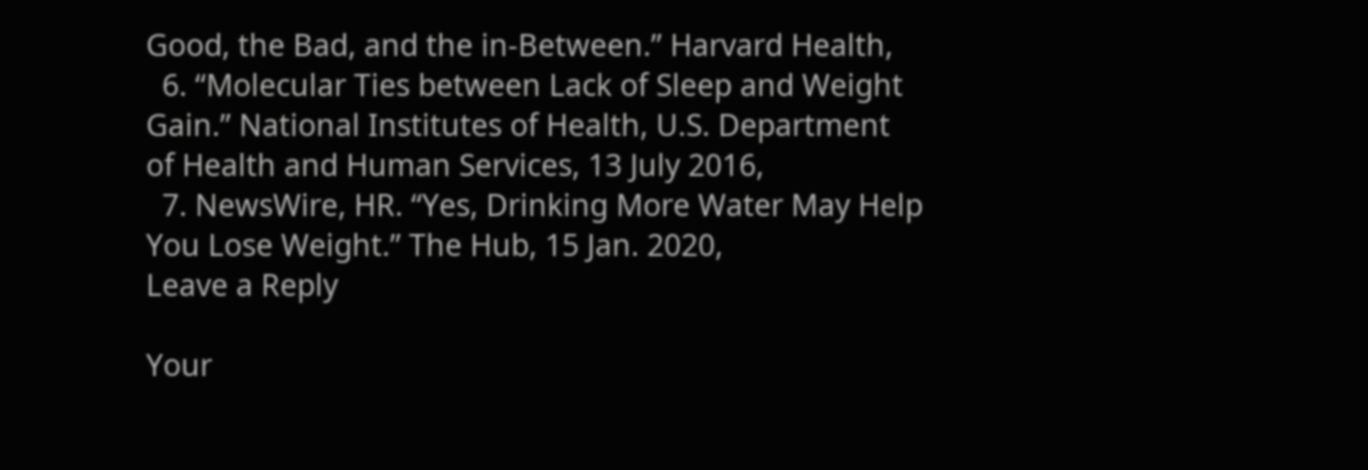Good, the Bad, and the in-Between.” Harvard Health,
  6. “Molecular Ties between Lack of Sleep and Weight Gain.” National Institutes of Health, U.S. Department of Health and Human Services, 13 July 2016,
  7. NewsWire, HR. “Yes, Drinking More Water May Help You Lose Weight.” The Hub, 15 Jan. 2020,
Leave a Reply

Your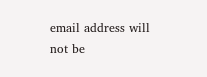email address will not be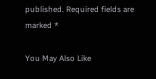published. Required fields are marked *

You May Also Like